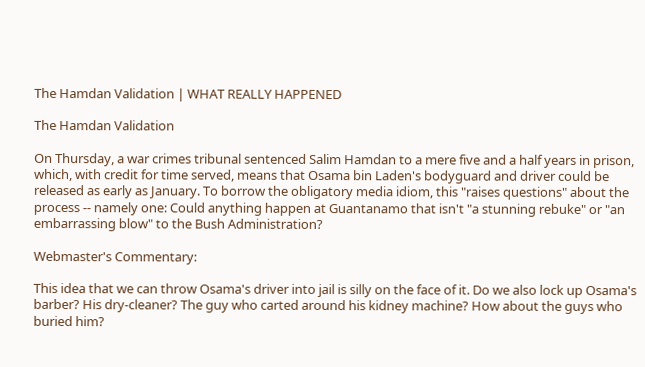The Hamdan Validation | WHAT REALLY HAPPENED

The Hamdan Validation

On Thursday, a war crimes tribunal sentenced Salim Hamdan to a mere five and a half years in prison, which, with credit for time served, means that Osama bin Laden's bodyguard and driver could be released as early as January. To borrow the obligatory media idiom, this "raises questions" about the process -- namely one: Could anything happen at Guantanamo that isn't "a stunning rebuke" or "an embarrassing blow" to the Bush Administration?

Webmaster's Commentary:

This idea that we can throw Osama's driver into jail is silly on the face of it. Do we also lock up Osama's barber? His dry-cleaner? The guy who carted around his kidney machine? How about the guys who buried him?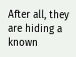After all, they are hiding a known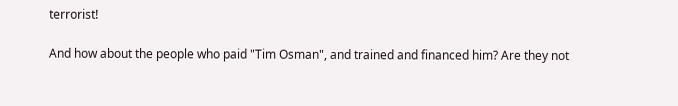terrorist!

And how about the people who paid "Tim Osman", and trained and financed him? Are they not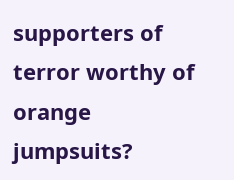supporters of terror worthy of orange jumpsuits?